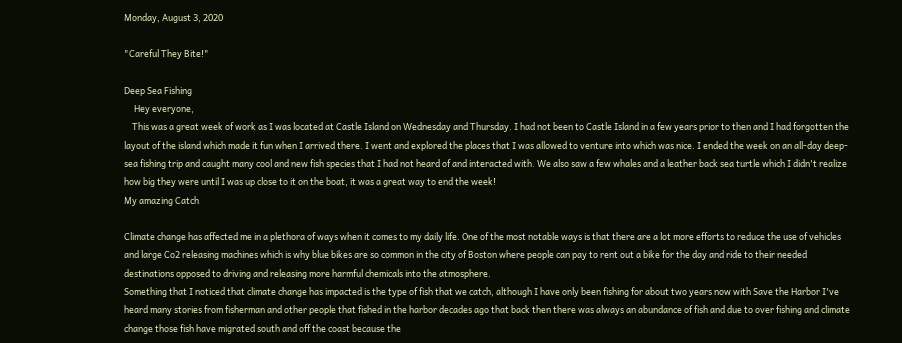Monday, August 3, 2020

"Careful They Bite!"

Deep Sea Fishing
     Hey everyone,
    This was a great week of work as I was located at Castle Island on Wednesday and Thursday. I had not been to Castle Island in a few years prior to then and I had forgotten the layout of the island which made it fun when I arrived there. I went and explored the places that I was allowed to venture into which was nice. I ended the week on an all-day deep-sea fishing trip and caught many cool and new fish species that I had not heard of and interacted with. We also saw a few whales and a leather back sea turtle which I didn't realize how big they were until I was up close to it on the boat, it was a great way to end the week!
My amazing Catch

Climate change has affected me in a plethora of ways when it comes to my daily life. One of the most notable ways is that there are a lot more efforts to reduce the use of vehicles and large Co2 releasing machines which is why blue bikes are so common in the city of Boston where people can pay to rent out a bike for the day and ride to their needed destinations opposed to driving and releasing more harmful chemicals into the atmosphere.
Something that I noticed that climate change has impacted is the type of fish that we catch, although I have only been fishing for about two years now with Save the Harbor I've heard many stories from fisherman and other people that fished in the harbor decades ago that back then there was always an abundance of fish and due to over fishing and climate change those fish have migrated south and off the coast because the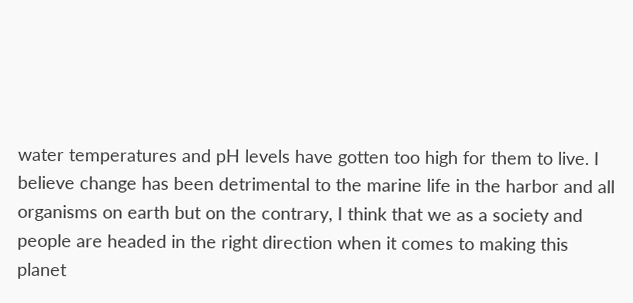water temperatures and pH levels have gotten too high for them to live. I believe change has been detrimental to the marine life in the harbor and all organisms on earth but on the contrary, I think that we as a society and people are headed in the right direction when it comes to making this planet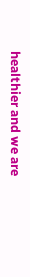healthier and we are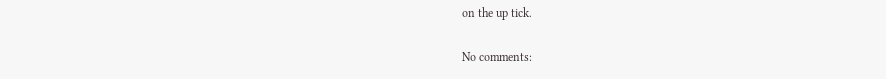on the up tick.

No comments: